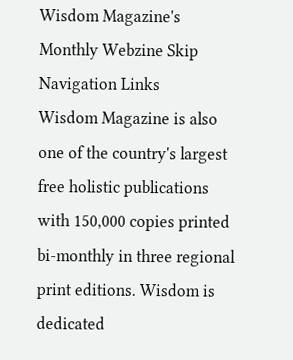Wisdom Magazine's Monthly Webzine Skip Navigation Links
Wisdom Magazine is also one of the country's largest free holistic publications with 150,000 copies printed bi-monthly in three regional print editions. Wisdom is dedicated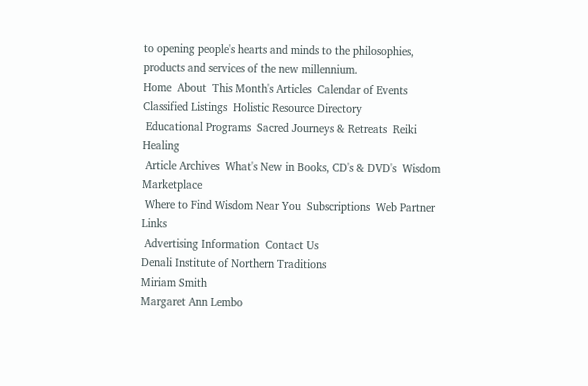to opening people's hearts and minds to the philosophies, products and services of the new millennium.
Home  About  This Month's Articles  Calendar of Events  Classified Listings  Holistic Resource Directory
 Educational Programs  Sacred Journeys & Retreats  Reiki Healing
 Article Archives  What's New in Books, CD's & DVD's  Wisdom Marketplace
 Where to Find Wisdom Near You  Subscriptions  Web Partner Links
 Advertising Information  Contact Us
Denali Institute of Northern Traditions
Miriam Smith
Margaret Ann Lembo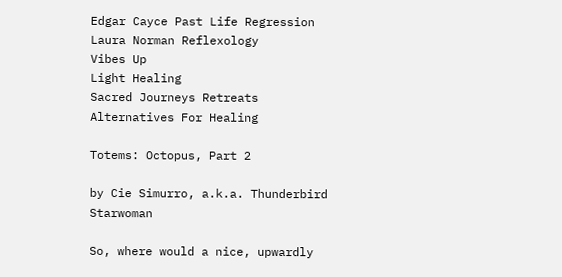Edgar Cayce Past Life Regression
Laura Norman Reflexology
Vibes Up
Light Healing
Sacred Journeys Retreats
Alternatives For Healing

Totems: Octopus, Part 2

by Cie Simurro, a.k.a. Thunderbird Starwoman

So, where would a nice, upwardly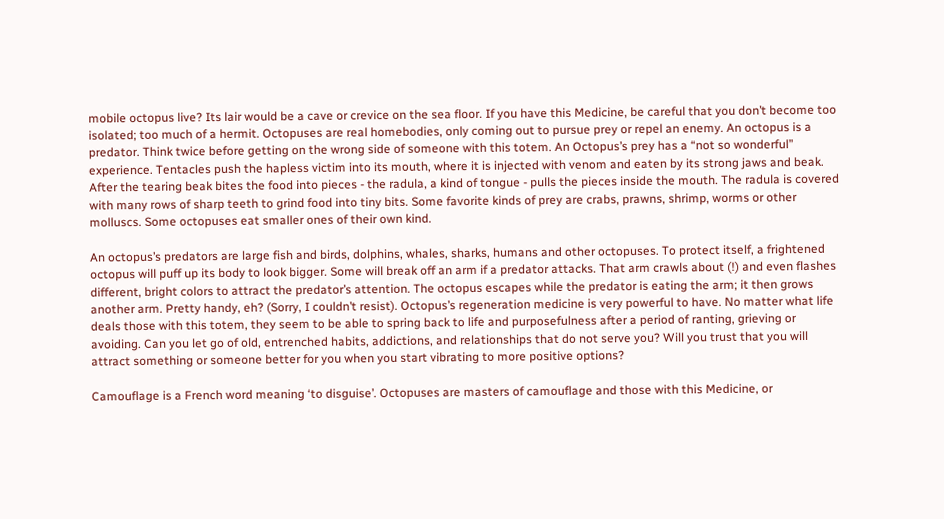mobile octopus live? Its lair would be a cave or crevice on the sea floor. If you have this Medicine, be careful that you don’t become too isolated; too much of a hermit. Octopuses are real homebodies, only coming out to pursue prey or repel an enemy. An octopus is a predator. Think twice before getting on the wrong side of someone with this totem. An Octopus’s prey has a “not so wonderful” experience. Tentacles push the hapless victim into its mouth, where it is injected with venom and eaten by its strong jaws and beak. After the tearing beak bites the food into pieces - the radula, a kind of tongue - pulls the pieces inside the mouth. The radula is covered with many rows of sharp teeth to grind food into tiny bits. Some favorite kinds of prey are crabs, prawns, shrimp, worms or other molluscs. Some octopuses eat smaller ones of their own kind.

An octopus’s predators are large fish and birds, dolphins, whales, sharks, humans and other octopuses. To protect itself, a frightened octopus will puff up its body to look bigger. Some will break off an arm if a predator attacks. That arm crawls about (!) and even flashes different, bright colors to attract the predator’s attention. The octopus escapes while the predator is eating the arm; it then grows another arm. Pretty handy, eh? (Sorry, I couldn’t resist). Octopus’s regeneration medicine is very powerful to have. No matter what life deals those with this totem, they seem to be able to spring back to life and purposefulness after a period of ranting, grieving or avoiding. Can you let go of old, entrenched habits, addictions, and relationships that do not serve you? Will you trust that you will attract something or someone better for you when you start vibrating to more positive options?

Camouflage is a French word meaning ‘to disguise’. Octopuses are masters of camouflage and those with this Medicine, or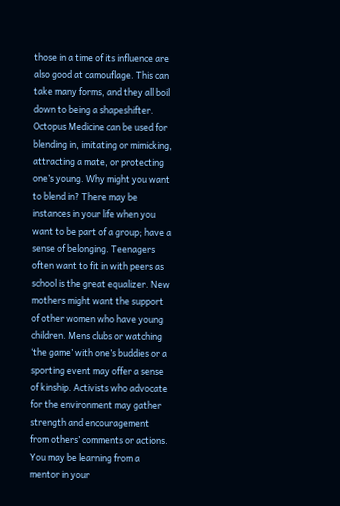those in a time of its influence are also good at camouflage. This can take many forms, and they all boil down to being a shapeshifter. Octopus Medicine can be used for blending in, imitating or mimicking, attracting a mate, or protecting one’s young. Why might you want to blend in? There may be instances in your life when you want to be part of a group; have a sense of belonging. Teenagers often want to fit in with peers as school is the great equalizer. New mothers might want the support of other women who have young children. Mens clubs or watching ‘the game’ with one’s buddies or a sporting event may offer a sense of kinship. Activists who advocate for the environment may gather strength and encouragement from others’ comments or actions. You may be learning from a mentor in your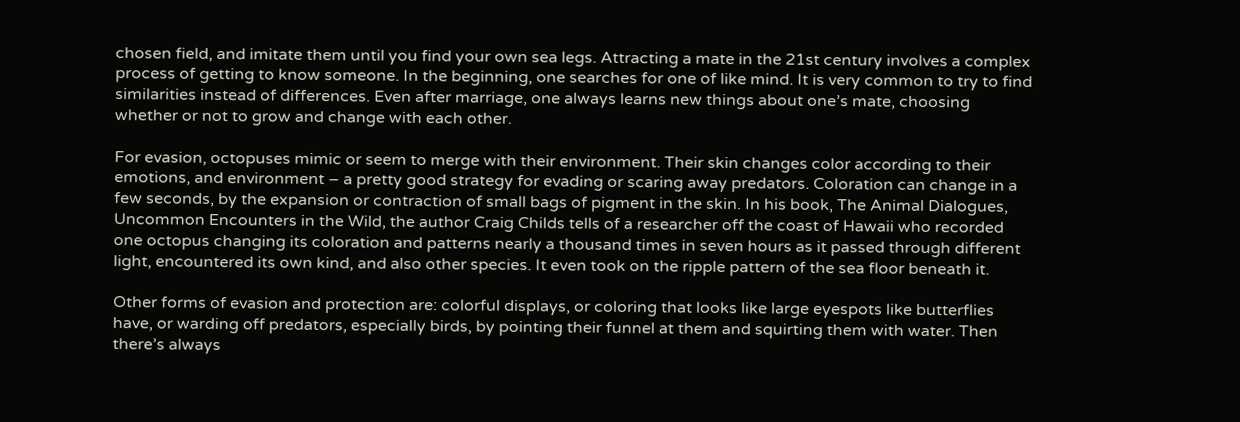chosen field, and imitate them until you find your own sea legs. Attracting a mate in the 21st century involves a complex process of getting to know someone. In the beginning, one searches for one of like mind. It is very common to try to find similarities instead of differences. Even after marriage, one always learns new things about one’s mate, choosing whether or not to grow and change with each other.

For evasion, octopuses mimic or seem to merge with their environment. Their skin changes color according to their emotions, and environment – a pretty good strategy for evading or scaring away predators. Coloration can change in a few seconds, by the expansion or contraction of small bags of pigment in the skin. In his book, The Animal Dialogues, Uncommon Encounters in the Wild, the author Craig Childs tells of a researcher off the coast of Hawaii who recorded one octopus changing its coloration and patterns nearly a thousand times in seven hours as it passed through different light, encountered its own kind, and also other species. It even took on the ripple pattern of the sea floor beneath it.

Other forms of evasion and protection are: colorful displays, or coloring that looks like large eyespots like butterflies have, or warding off predators, especially birds, by pointing their funnel at them and squirting them with water. Then there’s always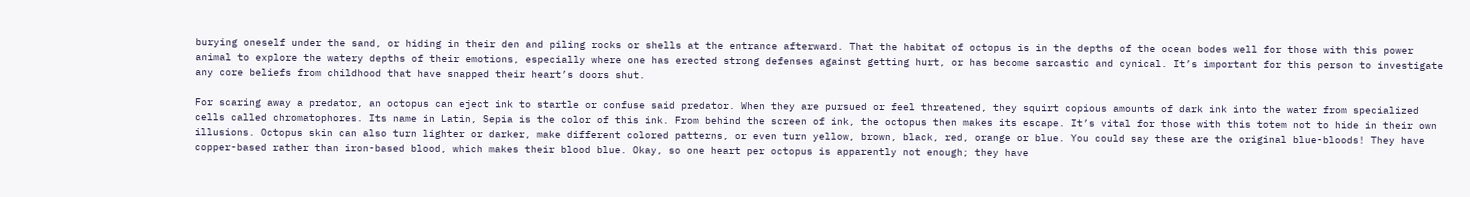burying oneself under the sand, or hiding in their den and piling rocks or shells at the entrance afterward. That the habitat of octopus is in the depths of the ocean bodes well for those with this power animal to explore the watery depths of their emotions, especially where one has erected strong defenses against getting hurt, or has become sarcastic and cynical. It’s important for this person to investigate any core beliefs from childhood that have snapped their heart’s doors shut.

For scaring away a predator, an octopus can eject ink to startle or confuse said predator. When they are pursued or feel threatened, they squirt copious amounts of dark ink into the water from specialized cells called chromatophores. Its name in Latin, Sepia is the color of this ink. From behind the screen of ink, the octopus then makes its escape. It’s vital for those with this totem not to hide in their own illusions. Octopus skin can also turn lighter or darker, make different colored patterns, or even turn yellow, brown, black, red, orange or blue. You could say these are the original blue-bloods! They have copper-based rather than iron-based blood, which makes their blood blue. Okay, so one heart per octopus is apparently not enough; they have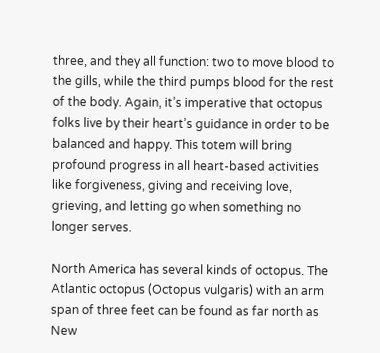three, and they all function: two to move blood to the gills, while the third pumps blood for the rest of the body. Again, it’s imperative that octopus folks live by their heart’s guidance in order to be balanced and happy. This totem will bring profound progress in all heart-based activities like forgiveness, giving and receiving love, grieving, and letting go when something no longer serves.

North America has several kinds of octopus. The Atlantic octopus (Octopus vulgaris) with an arm span of three feet can be found as far north as New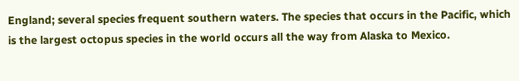England; several species frequent southern waters. The species that occurs in the Pacific, which is the largest octopus species in the world occurs all the way from Alaska to Mexico.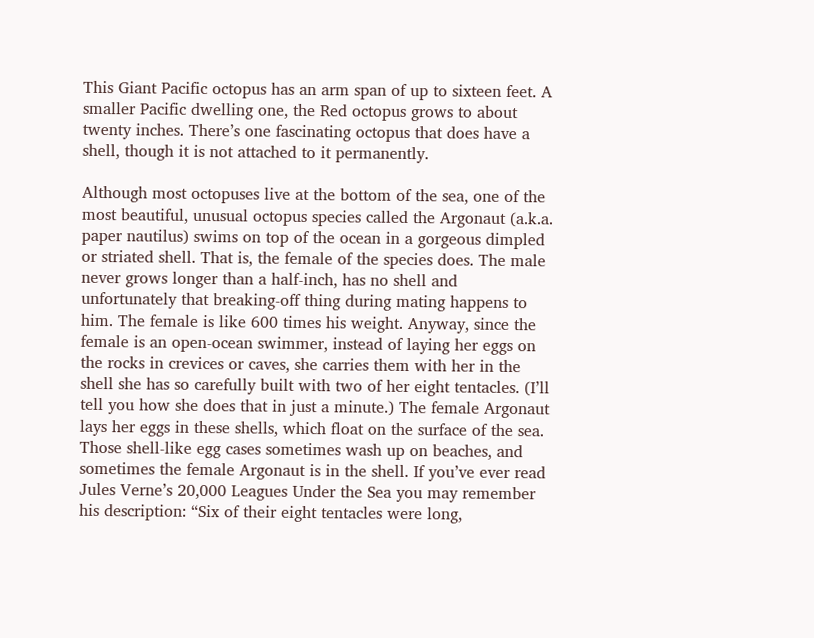This Giant Pacific octopus has an arm span of up to sixteen feet. A smaller Pacific dwelling one, the Red octopus grows to about twenty inches. There’s one fascinating octopus that does have a shell, though it is not attached to it permanently.

Although most octopuses live at the bottom of the sea, one of the most beautiful, unusual octopus species called the Argonaut (a.k.a. paper nautilus) swims on top of the ocean in a gorgeous dimpled or striated shell. That is, the female of the species does. The male never grows longer than a half-inch, has no shell and unfortunately that breaking-off thing during mating happens to him. The female is like 600 times his weight. Anyway, since the female is an open-ocean swimmer, instead of laying her eggs on the rocks in crevices or caves, she carries them with her in the shell she has so carefully built with two of her eight tentacles. (I’ll tell you how she does that in just a minute.) The female Argonaut lays her eggs in these shells, which float on the surface of the sea. Those shell-like egg cases sometimes wash up on beaches, and sometimes the female Argonaut is in the shell. If you’ve ever read Jules Verne’s 20,000 Leagues Under the Sea you may remember his description: “Six of their eight tentacles were long,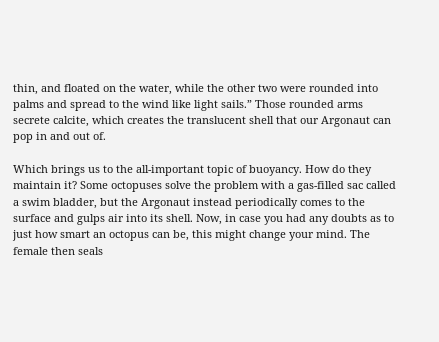thin, and floated on the water, while the other two were rounded into palms and spread to the wind like light sails.” Those rounded arms secrete calcite, which creates the translucent shell that our Argonaut can pop in and out of.

Which brings us to the all-important topic of buoyancy. How do they maintain it? Some octopuses solve the problem with a gas-filled sac called a swim bladder, but the Argonaut instead periodically comes to the surface and gulps air into its shell. Now, in case you had any doubts as to just how smart an octopus can be, this might change your mind. The female then seals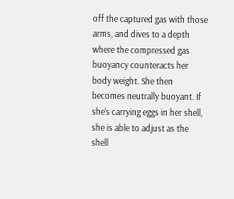off the captured gas with those arms, and dives to a depth where the compressed gas buoyancy counteracts her body weight. She then becomes neutrally buoyant. If she’s carrying eggs in her shell, she is able to adjust as the shell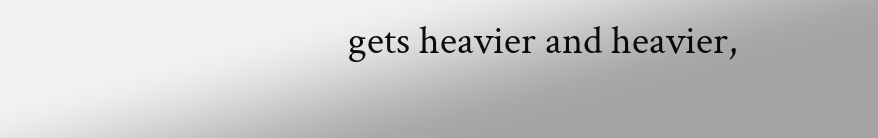gets heavier and heavier,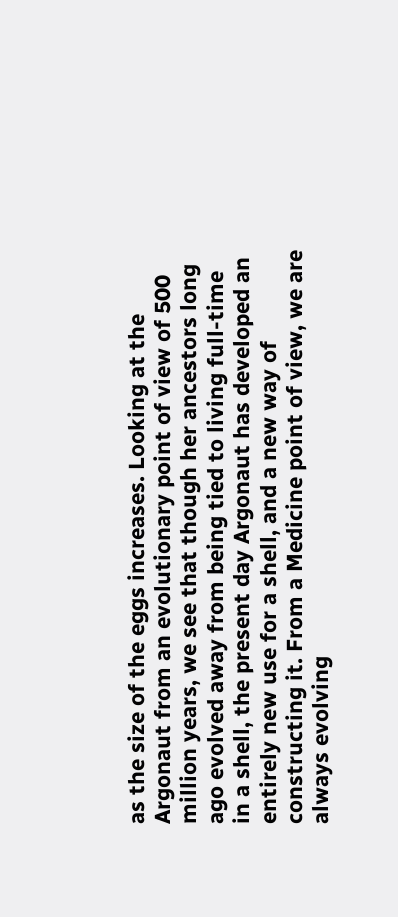as the size of the eggs increases. Looking at the Argonaut from an evolutionary point of view of 500 million years, we see that though her ancestors long ago evolved away from being tied to living full-time in a shell, the present day Argonaut has developed an entirely new use for a shell, and a new way of constructing it. From a Medicine point of view, we are always evolving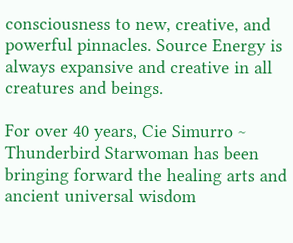consciousness to new, creative, and powerful pinnacles. Source Energy is always expansive and creative in all creatures and beings.

For over 40 years, Cie Simurro ~ Thunderbird Starwoman has been bringing forward the healing arts and ancient universal wisdom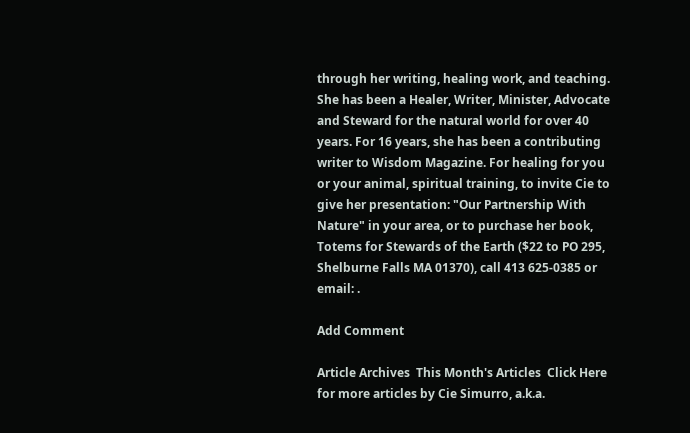through her writing, healing work, and teaching. She has been a Healer, Writer, Minister, Advocate and Steward for the natural world for over 40 years. For 16 years, she has been a contributing writer to Wisdom Magazine. For healing for you or your animal, spiritual training, to invite Cie to give her presentation: "Our Partnership With Nature" in your area, or to purchase her book, Totems for Stewards of the Earth ($22 to PO 295, Shelburne Falls MA 01370), call 413 625-0385 or email: .

Add Comment

Article Archives  This Month's Articles  Click Here for more articles by Cie Simurro, a.k.a.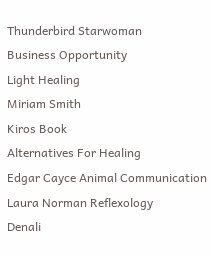Thunderbird Starwoman
Business Opportunity
Light Healing
Miriam Smith
Kiros Book
Alternatives For Healing
Edgar Cayce Animal Communication
Laura Norman Reflexology
Denali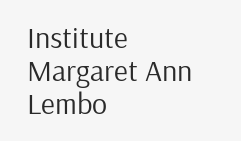Institute
Margaret Ann Lembo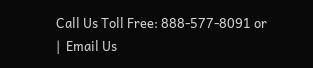Call Us Toll Free: 888-577-8091 or  |  Email Us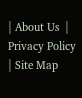| About Us  | Privacy Policy  | Site Map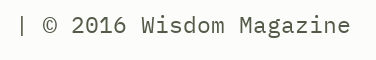| © 2016 Wisdom Magazine